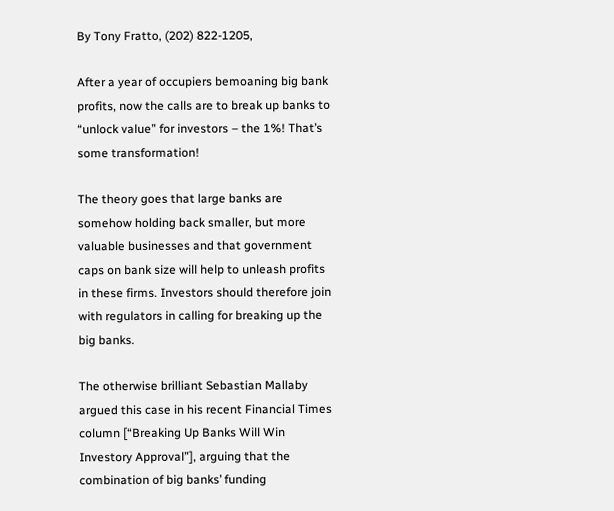By Tony Fratto, (202) 822-1205,

After a year of occupiers bemoaning big bank profits, now the calls are to break up banks to “unlock value” for investors – the 1%! That’s some transformation!

The theory goes that large banks are somehow holding back smaller, but more valuable businesses and that government caps on bank size will help to unleash profits in these firms. Investors should therefore join with regulators in calling for breaking up the big banks.

The otherwise brilliant Sebastian Mallaby argued this case in his recent Financial Times column [“Breaking Up Banks Will Win Investory Approval”], arguing that the combination of big banks’ funding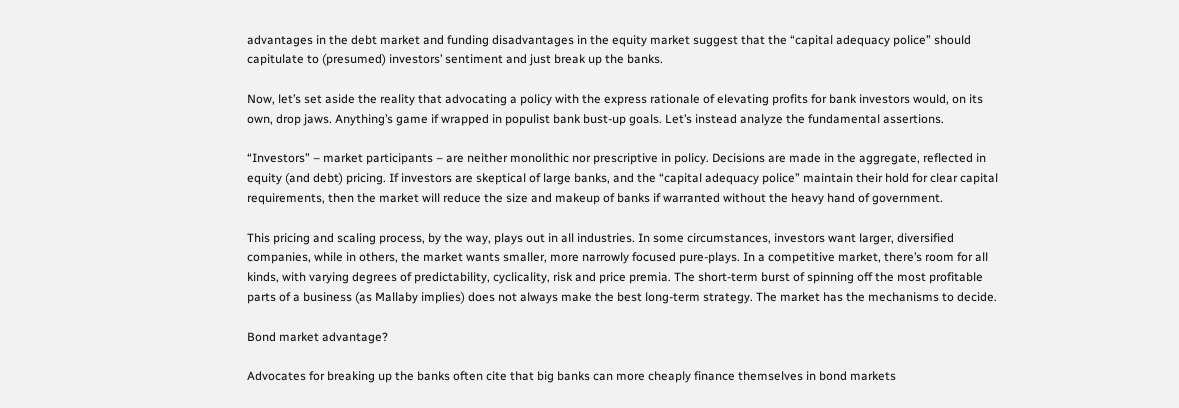advantages in the debt market and funding disadvantages in the equity market suggest that the “capital adequacy police” should capitulate to (presumed) investors’ sentiment and just break up the banks.

Now, let’s set aside the reality that advocating a policy with the express rationale of elevating profits for bank investors would, on its own, drop jaws. Anything’s game if wrapped in populist bank bust-up goals. Let’s instead analyze the fundamental assertions.

“Investors” – market participants – are neither monolithic nor prescriptive in policy. Decisions are made in the aggregate, reflected in equity (and debt) pricing. If investors are skeptical of large banks, and the “capital adequacy police” maintain their hold for clear capital requirements, then the market will reduce the size and makeup of banks if warranted without the heavy hand of government.

This pricing and scaling process, by the way, plays out in all industries. In some circumstances, investors want larger, diversified companies, while in others, the market wants smaller, more narrowly focused pure-plays. In a competitive market, there’s room for all kinds, with varying degrees of predictability, cyclicality, risk and price premia. The short-term burst of spinning off the most profitable parts of a business (as Mallaby implies) does not always make the best long-term strategy. The market has the mechanisms to decide.

Bond market advantage?

Advocates for breaking up the banks often cite that big banks can more cheaply finance themselves in bond markets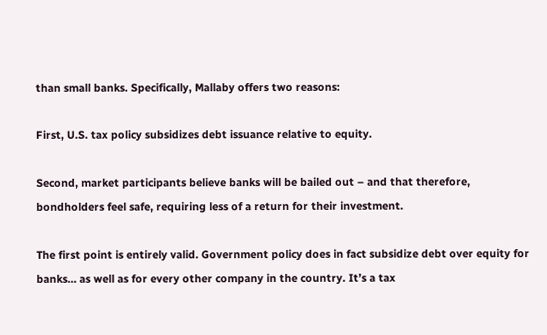than small banks. Specifically, Mallaby offers two reasons:

First, U.S. tax policy subsidizes debt issuance relative to equity.

Second, market participants believe banks will be bailed out – and that therefore, bondholders feel safe, requiring less of a return for their investment.

The first point is entirely valid. Government policy does in fact subsidize debt over equity for banks… as well as for every other company in the country. It’s a tax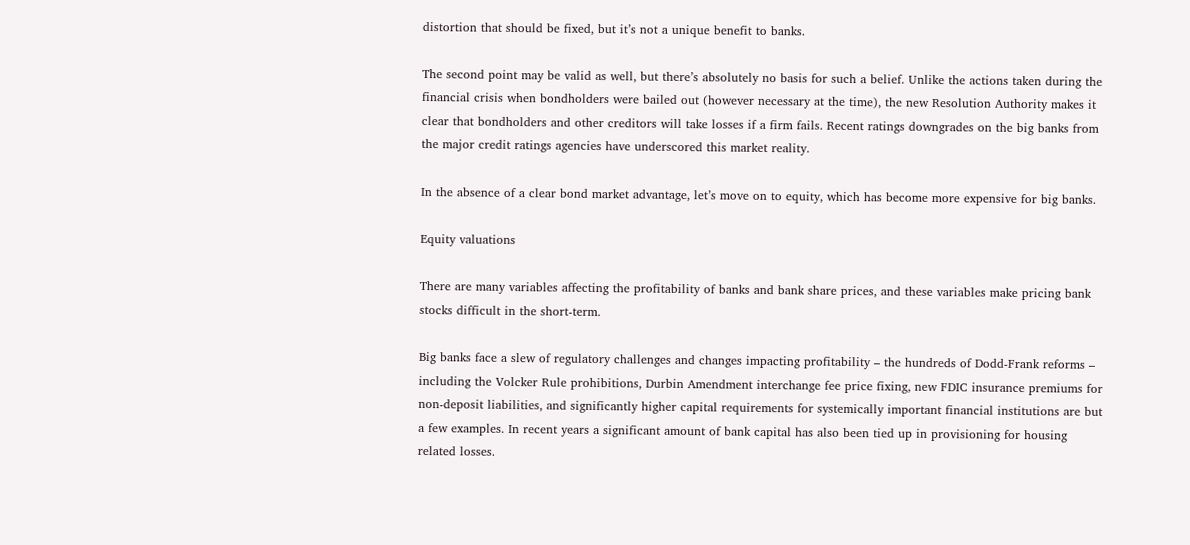distortion that should be fixed, but it’s not a unique benefit to banks.

The second point may be valid as well, but there’s absolutely no basis for such a belief. Unlike the actions taken during the financial crisis when bondholders were bailed out (however necessary at the time), the new Resolution Authority makes it clear that bondholders and other creditors will take losses if a firm fails. Recent ratings downgrades on the big banks from the major credit ratings agencies have underscored this market reality.

In the absence of a clear bond market advantage, let’s move on to equity, which has become more expensive for big banks.

Equity valuations

There are many variables affecting the profitability of banks and bank share prices, and these variables make pricing bank stocks difficult in the short-term.

Big banks face a slew of regulatory challenges and changes impacting profitability – the hundreds of Dodd-Frank reforms – including the Volcker Rule prohibitions, Durbin Amendment interchange fee price fixing, new FDIC insurance premiums for non-deposit liabilities, and significantly higher capital requirements for systemically important financial institutions are but a few examples. In recent years a significant amount of bank capital has also been tied up in provisioning for housing related losses.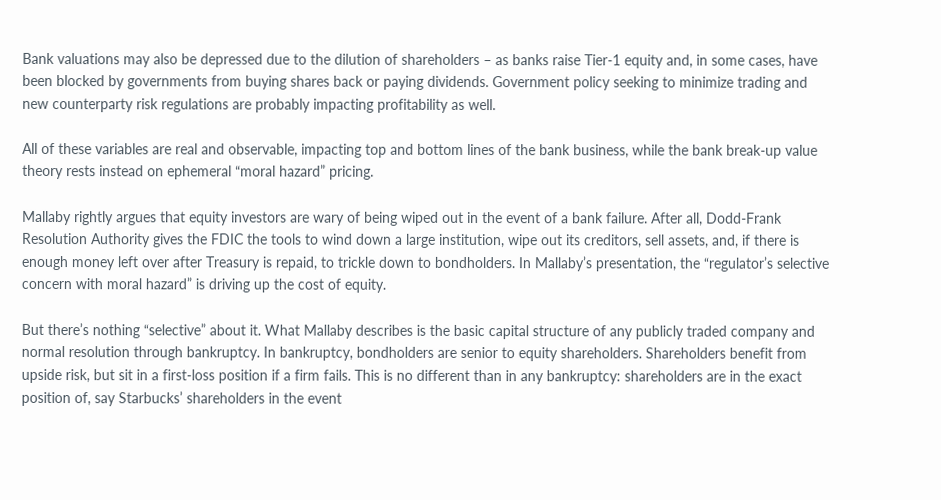Bank valuations may also be depressed due to the dilution of shareholders – as banks raise Tier-1 equity and, in some cases, have been blocked by governments from buying shares back or paying dividends. Government policy seeking to minimize trading and new counterparty risk regulations are probably impacting profitability as well.

All of these variables are real and observable, impacting top and bottom lines of the bank business, while the bank break-up value theory rests instead on ephemeral “moral hazard” pricing.

Mallaby rightly argues that equity investors are wary of being wiped out in the event of a bank failure. After all, Dodd-Frank Resolution Authority gives the FDIC the tools to wind down a large institution, wipe out its creditors, sell assets, and, if there is enough money left over after Treasury is repaid, to trickle down to bondholders. In Mallaby’s presentation, the “regulator’s selective concern with moral hazard” is driving up the cost of equity.

But there’s nothing “selective” about it. What Mallaby describes is the basic capital structure of any publicly traded company and normal resolution through bankruptcy. In bankruptcy, bondholders are senior to equity shareholders. Shareholders benefit from upside risk, but sit in a first-loss position if a firm fails. This is no different than in any bankruptcy: shareholders are in the exact position of, say Starbucks’ shareholders in the event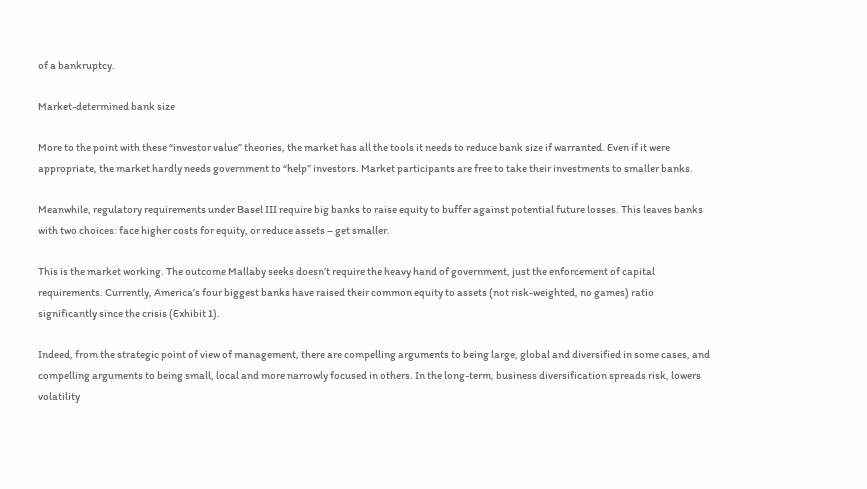of a bankruptcy.

Market-determined bank size

More to the point with these “investor value” theories, the market has all the tools it needs to reduce bank size if warranted. Even if it were appropriate, the market hardly needs government to “help” investors. Market participants are free to take their investments to smaller banks.

Meanwhile, regulatory requirements under Basel III require big banks to raise equity to buffer against potential future losses. This leaves banks with two choices: face higher costs for equity, or reduce assets – get smaller.

This is the market working. The outcome Mallaby seeks doesn’t require the heavy hand of government, just the enforcement of capital requirements. Currently, America’s four biggest banks have raised their common equity to assets (not risk-weighted, no games) ratio significantly since the crisis (Exhibit 1).

Indeed, from the strategic point of view of management, there are compelling arguments to being large, global and diversified in some cases, and compelling arguments to being small, local and more narrowly focused in others. In the long-term, business diversification spreads risk, lowers volatility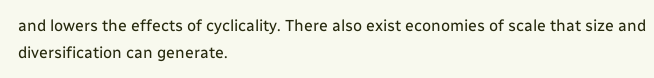and lowers the effects of cyclicality. There also exist economies of scale that size and diversification can generate.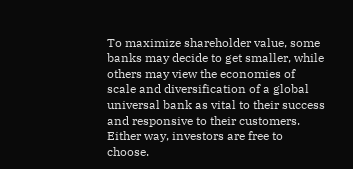To maximize shareholder value, some banks may decide to get smaller, while others may view the economies of scale and diversification of a global universal bank as vital to their success and responsive to their customers. Either way, investors are free to choose.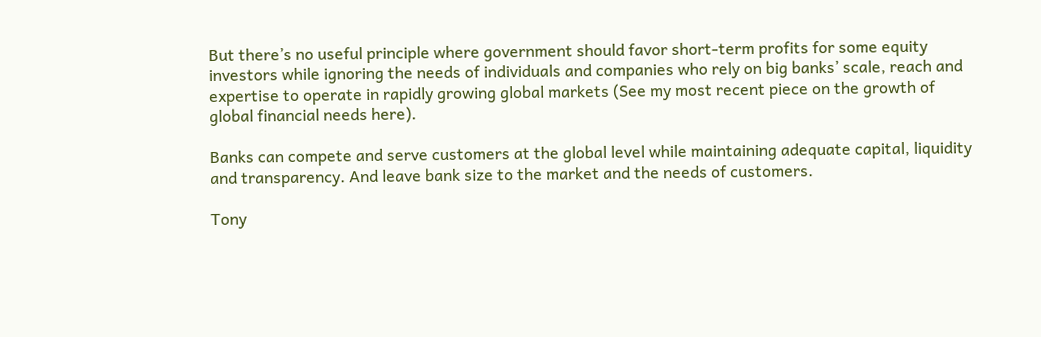But there’s no useful principle where government should favor short-term profits for some equity investors while ignoring the needs of individuals and companies who rely on big banks’ scale, reach and expertise to operate in rapidly growing global markets (See my most recent piece on the growth of global financial needs here).

Banks can compete and serve customers at the global level while maintaining adequate capital, liquidity and transparency. And leave bank size to the market and the needs of customers.

Tony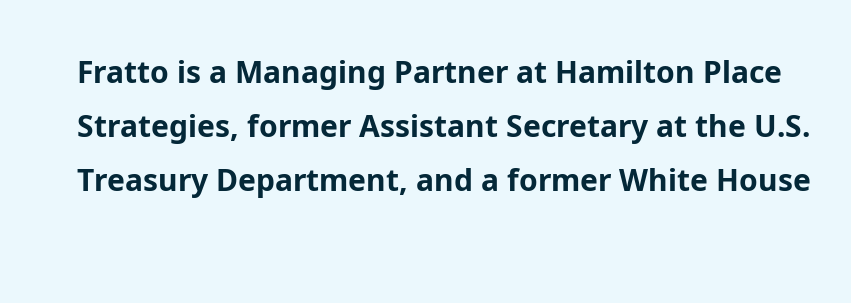Fratto is a Managing Partner at Hamilton Place Strategies, former Assistant Secretary at the U.S. Treasury Department, and a former White House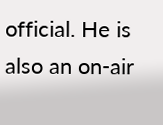official. He is also an on-air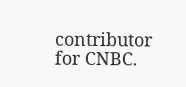contributor for CNBC.